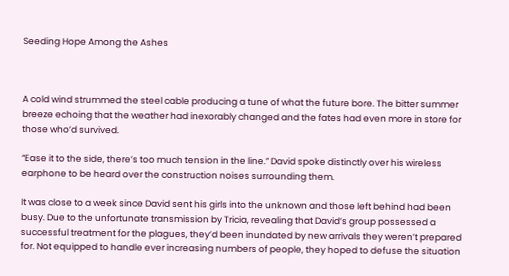Seeding Hope Among the Ashes



A cold wind strummed the steel cable producing a tune of what the future bore. The bitter summer breeze echoing that the weather had inexorably changed and the fates had even more in store for those who’d survived.

“Ease it to the side, there’s too much tension in the line.” David spoke distinctly over his wireless earphone to be heard over the construction noises surrounding them.

It was close to a week since David sent his girls into the unknown and those left behind had been busy. Due to the unfortunate transmission by Tricia, revealing that David’s group possessed a successful treatment for the plagues, they’d been inundated by new arrivals they weren’t prepared for. Not equipped to handle ever increasing numbers of people, they hoped to defuse the situation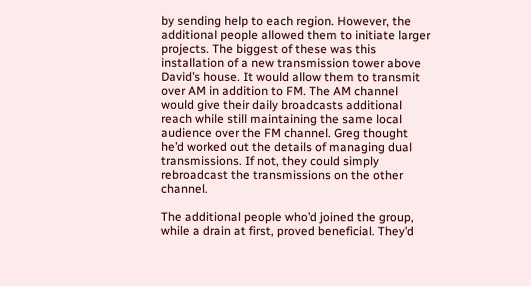by sending help to each region. However, the additional people allowed them to initiate larger projects. The biggest of these was this installation of a new transmission tower above David’s house. It would allow them to transmit over AM in addition to FM. The AM channel would give their daily broadcasts additional reach while still maintaining the same local audience over the FM channel. Greg thought he’d worked out the details of managing dual transmissions. If not, they could simply rebroadcast the transmissions on the other channel.

The additional people who’d joined the group, while a drain at first, proved beneficial. They’d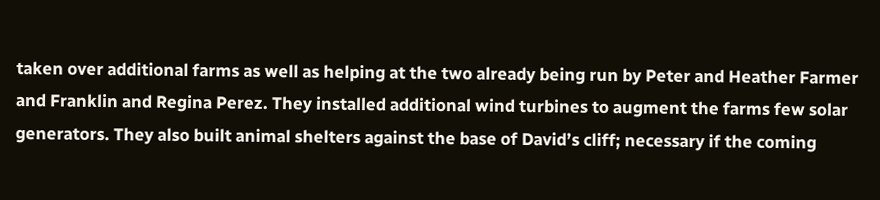taken over additional farms as well as helping at the two already being run by Peter and Heather Farmer and Franklin and Regina Perez. They installed additional wind turbines to augment the farms few solar generators. They also built animal shelters against the base of David’s cliff; necessary if the coming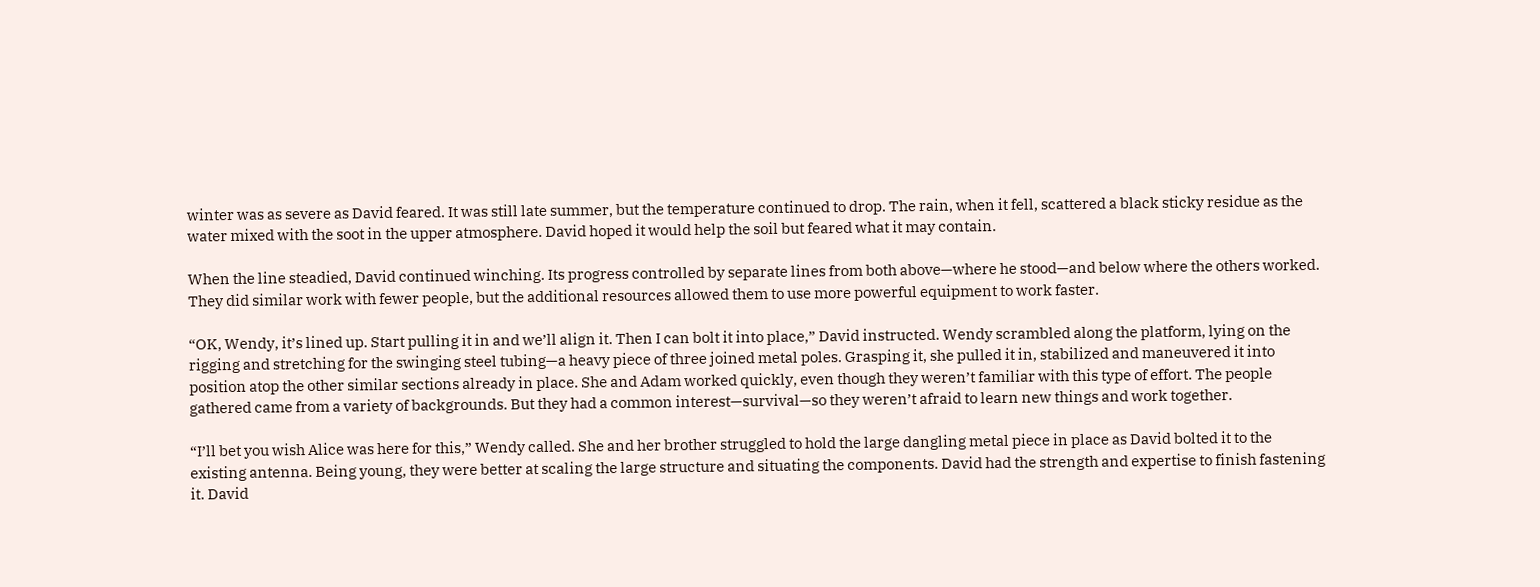winter was as severe as David feared. It was still late summer, but the temperature continued to drop. The rain, when it fell, scattered a black sticky residue as the water mixed with the soot in the upper atmosphere. David hoped it would help the soil but feared what it may contain.

When the line steadied, David continued winching. Its progress controlled by separate lines from both above—where he stood—and below where the others worked. They did similar work with fewer people, but the additional resources allowed them to use more powerful equipment to work faster.

“OK, Wendy, it’s lined up. Start pulling it in and we’ll align it. Then I can bolt it into place,” David instructed. Wendy scrambled along the platform, lying on the rigging and stretching for the swinging steel tubing—a heavy piece of three joined metal poles. Grasping it, she pulled it in, stabilized and maneuvered it into position atop the other similar sections already in place. She and Adam worked quickly, even though they weren’t familiar with this type of effort. The people gathered came from a variety of backgrounds. But they had a common interest—survival—so they weren’t afraid to learn new things and work together.

“I’ll bet you wish Alice was here for this,” Wendy called. She and her brother struggled to hold the large dangling metal piece in place as David bolted it to the existing antenna. Being young, they were better at scaling the large structure and situating the components. David had the strength and expertise to finish fastening it. David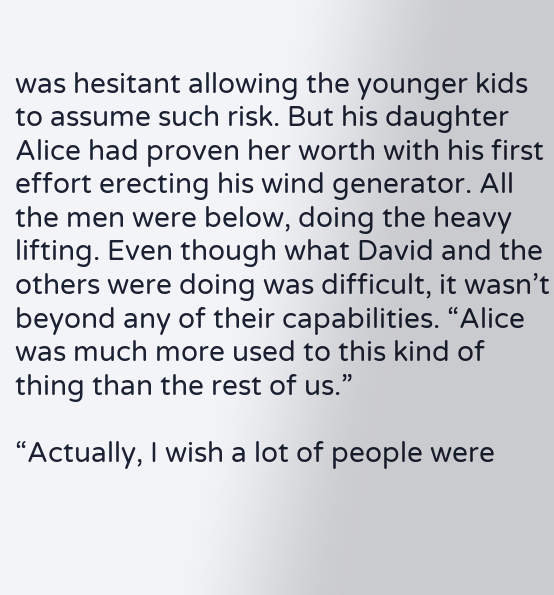was hesitant allowing the younger kids to assume such risk. But his daughter Alice had proven her worth with his first effort erecting his wind generator. All the men were below, doing the heavy lifting. Even though what David and the others were doing was difficult, it wasn’t beyond any of their capabilities. “Alice was much more used to this kind of thing than the rest of us.”

“Actually, I wish a lot of people were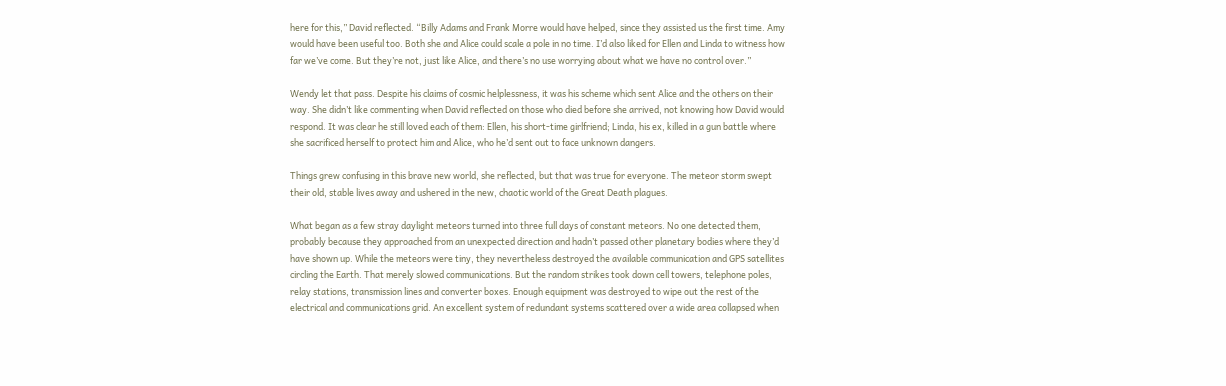here for this,” David reflected. “Billy Adams and Frank Morre would have helped, since they assisted us the first time. Amy would have been useful too. Both she and Alice could scale a pole in no time. I’d also liked for Ellen and Linda to witness how far we’ve come. But they’re not, just like Alice, and there’s no use worrying about what we have no control over.”

Wendy let that pass. Despite his claims of cosmic helplessness, it was his scheme which sent Alice and the others on their way. She didn’t like commenting when David reflected on those who died before she arrived, not knowing how David would respond. It was clear he still loved each of them: Ellen, his short-time girlfriend; Linda, his ex, killed in a gun battle where she sacrificed herself to protect him and Alice, who he’d sent out to face unknown dangers.

Things grew confusing in this brave new world, she reflected, but that was true for everyone. The meteor storm swept their old, stable lives away and ushered in the new, chaotic world of the Great Death plagues.

What began as a few stray daylight meteors turned into three full days of constant meteors. No one detected them, probably because they approached from an unexpected direction and hadn’t passed other planetary bodies where they’d have shown up. While the meteors were tiny, they nevertheless destroyed the available communication and GPS satellites circling the Earth. That merely slowed communications. But the random strikes took down cell towers, telephone poles, relay stations, transmission lines and converter boxes. Enough equipment was destroyed to wipe out the rest of the electrical and communications grid. An excellent system of redundant systems scattered over a wide area collapsed when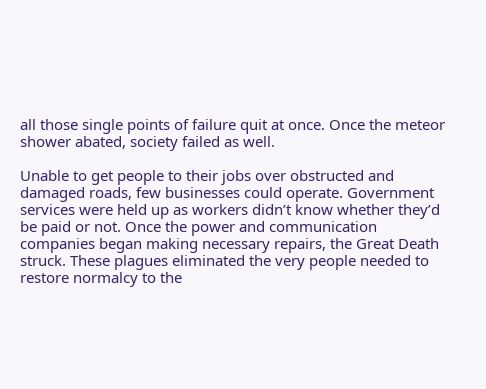all those single points of failure quit at once. Once the meteor shower abated, society failed as well.

Unable to get people to their jobs over obstructed and damaged roads, few businesses could operate. Government services were held up as workers didn’t know whether they’d be paid or not. Once the power and communication companies began making necessary repairs, the Great Death struck. These plagues eliminated the very people needed to restore normalcy to the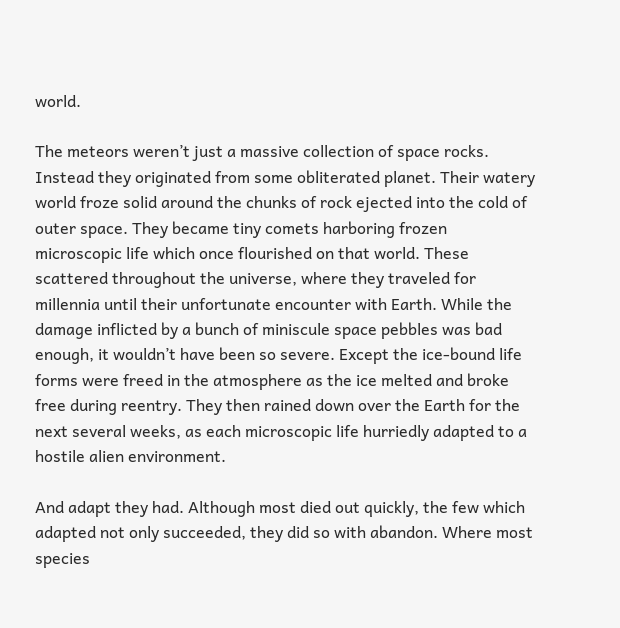world.

The meteors weren’t just a massive collection of space rocks. Instead they originated from some obliterated planet. Their watery world froze solid around the chunks of rock ejected into the cold of outer space. They became tiny comets harboring frozen microscopic life which once flourished on that world. These scattered throughout the universe, where they traveled for millennia until their unfortunate encounter with Earth. While the damage inflicted by a bunch of miniscule space pebbles was bad enough, it wouldn’t have been so severe. Except the ice-bound life forms were freed in the atmosphere as the ice melted and broke free during reentry. They then rained down over the Earth for the next several weeks, as each microscopic life hurriedly adapted to a hostile alien environment.

And adapt they had. Although most died out quickly, the few which adapted not only succeeded, they did so with abandon. Where most species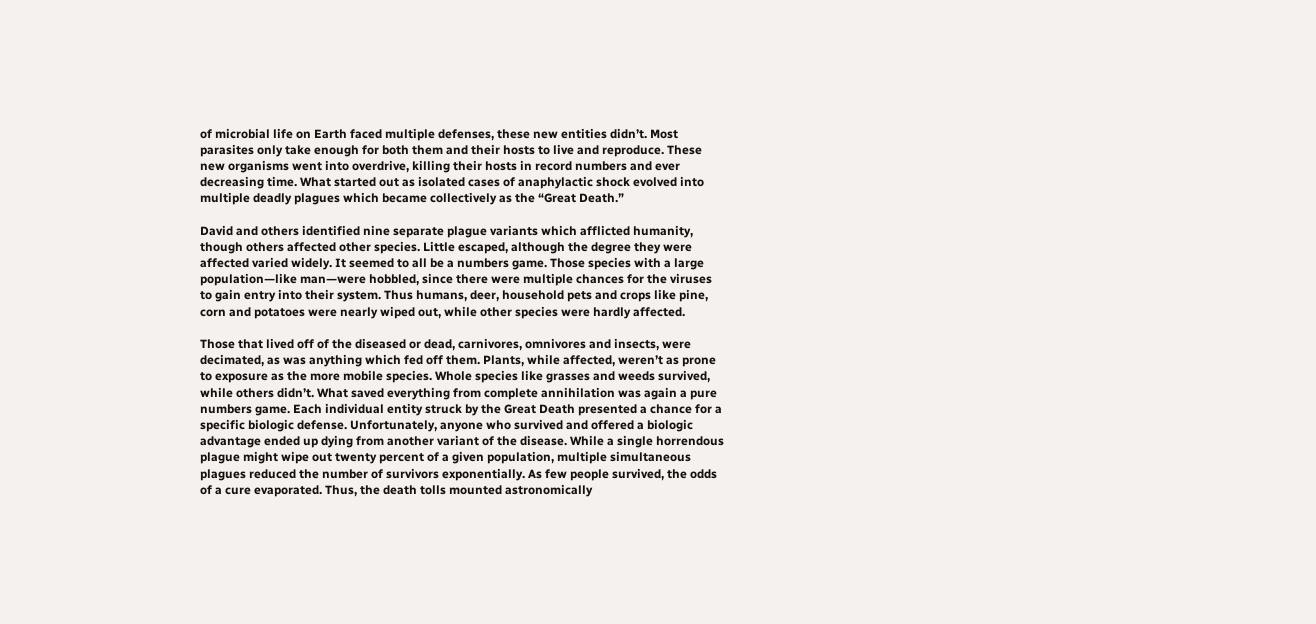of microbial life on Earth faced multiple defenses, these new entities didn’t. Most parasites only take enough for both them and their hosts to live and reproduce. These new organisms went into overdrive, killing their hosts in record numbers and ever decreasing time. What started out as isolated cases of anaphylactic shock evolved into multiple deadly plagues which became collectively as the “Great Death.”

David and others identified nine separate plague variants which afflicted humanity, though others affected other species. Little escaped, although the degree they were affected varied widely. It seemed to all be a numbers game. Those species with a large population—like man—were hobbled, since there were multiple chances for the viruses to gain entry into their system. Thus humans, deer, household pets and crops like pine, corn and potatoes were nearly wiped out, while other species were hardly affected.

Those that lived off of the diseased or dead, carnivores, omnivores and insects, were decimated, as was anything which fed off them. Plants, while affected, weren’t as prone to exposure as the more mobile species. Whole species like grasses and weeds survived, while others didn’t. What saved everything from complete annihilation was again a pure numbers game. Each individual entity struck by the Great Death presented a chance for a specific biologic defense. Unfortunately, anyone who survived and offered a biologic advantage ended up dying from another variant of the disease. While a single horrendous plague might wipe out twenty percent of a given population, multiple simultaneous plagues reduced the number of survivors exponentially. As few people survived, the odds of a cure evaporated. Thus, the death tolls mounted astronomically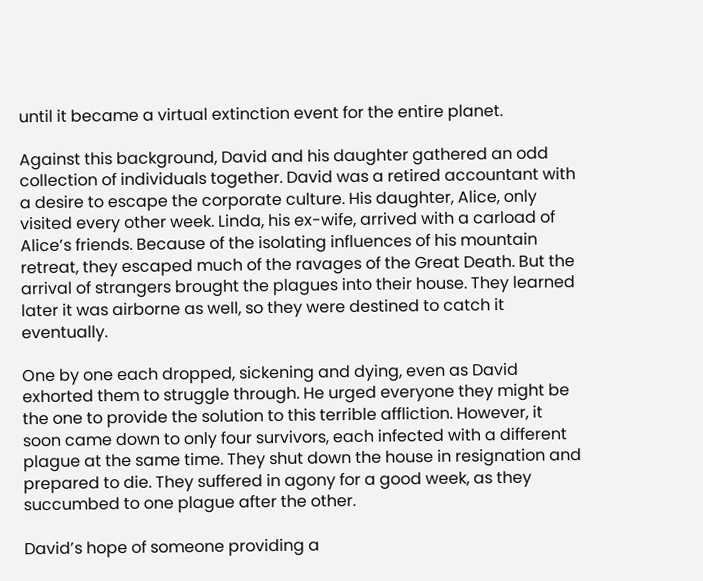until it became a virtual extinction event for the entire planet.

Against this background, David and his daughter gathered an odd collection of individuals together. David was a retired accountant with a desire to escape the corporate culture. His daughter, Alice, only visited every other week. Linda, his ex-wife, arrived with a carload of Alice’s friends. Because of the isolating influences of his mountain retreat, they escaped much of the ravages of the Great Death. But the arrival of strangers brought the plagues into their house. They learned later it was airborne as well, so they were destined to catch it eventually.

One by one each dropped, sickening and dying, even as David exhorted them to struggle through. He urged everyone they might be the one to provide the solution to this terrible affliction. However, it soon came down to only four survivors, each infected with a different plague at the same time. They shut down the house in resignation and prepared to die. They suffered in agony for a good week, as they succumbed to one plague after the other.

David’s hope of someone providing a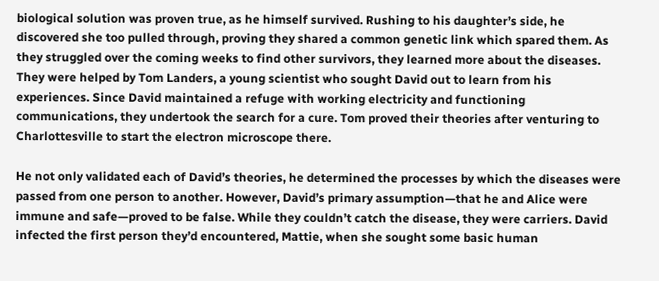biological solution was proven true, as he himself survived. Rushing to his daughter’s side, he discovered she too pulled through, proving they shared a common genetic link which spared them. As they struggled over the coming weeks to find other survivors, they learned more about the diseases. They were helped by Tom Landers, a young scientist who sought David out to learn from his experiences. Since David maintained a refuge with working electricity and functioning communications, they undertook the search for a cure. Tom proved their theories after venturing to Charlottesville to start the electron microscope there.

He not only validated each of David’s theories, he determined the processes by which the diseases were passed from one person to another. However, David’s primary assumption—that he and Alice were immune and safe—proved to be false. While they couldn’t catch the disease, they were carriers. David infected the first person they’d encountered, Mattie, when she sought some basic human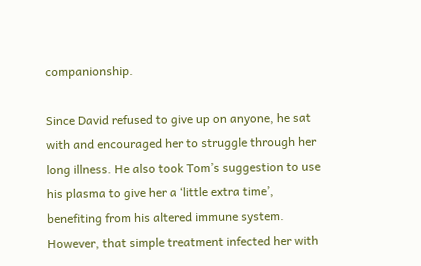companionship.

Since David refused to give up on anyone, he sat with and encouraged her to struggle through her long illness. He also took Tom’s suggestion to use his plasma to give her a ‘little extra time’, benefiting from his altered immune system. However, that simple treatment infected her with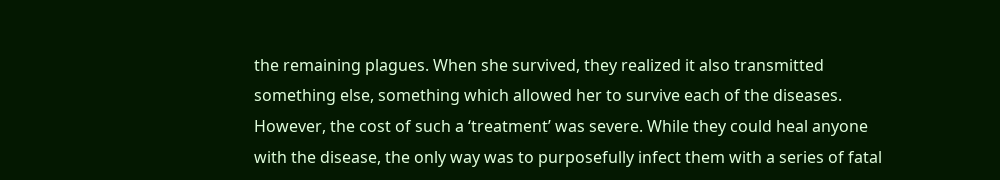the remaining plagues. When she survived, they realized it also transmitted something else, something which allowed her to survive each of the diseases. However, the cost of such a ‘treatment’ was severe. While they could heal anyone with the disease, the only way was to purposefully infect them with a series of fatal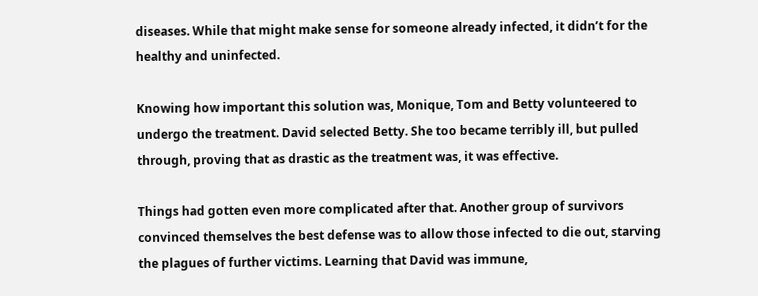diseases. While that might make sense for someone already infected, it didn’t for the healthy and uninfected.

Knowing how important this solution was, Monique, Tom and Betty volunteered to undergo the treatment. David selected Betty. She too became terribly ill, but pulled through, proving that as drastic as the treatment was, it was effective.

Things had gotten even more complicated after that. Another group of survivors convinced themselves the best defense was to allow those infected to die out, starving the plagues of further victims. Learning that David was immune,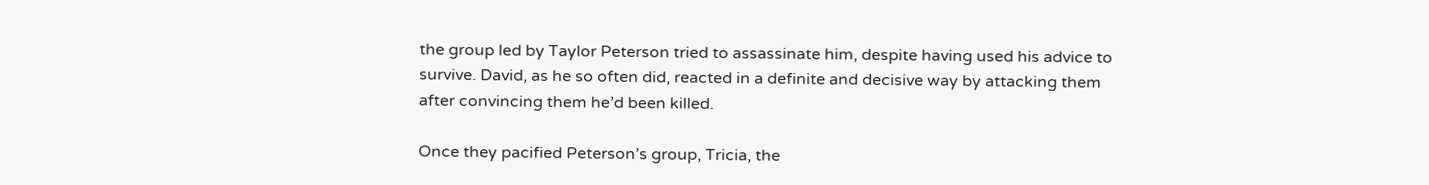the group led by Taylor Peterson tried to assassinate him, despite having used his advice to survive. David, as he so often did, reacted in a definite and decisive way by attacking them after convincing them he’d been killed.

Once they pacified Peterson’s group, Tricia, the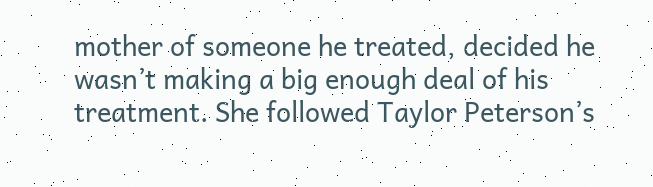mother of someone he treated, decided he wasn’t making a big enough deal of his treatment. She followed Taylor Peterson’s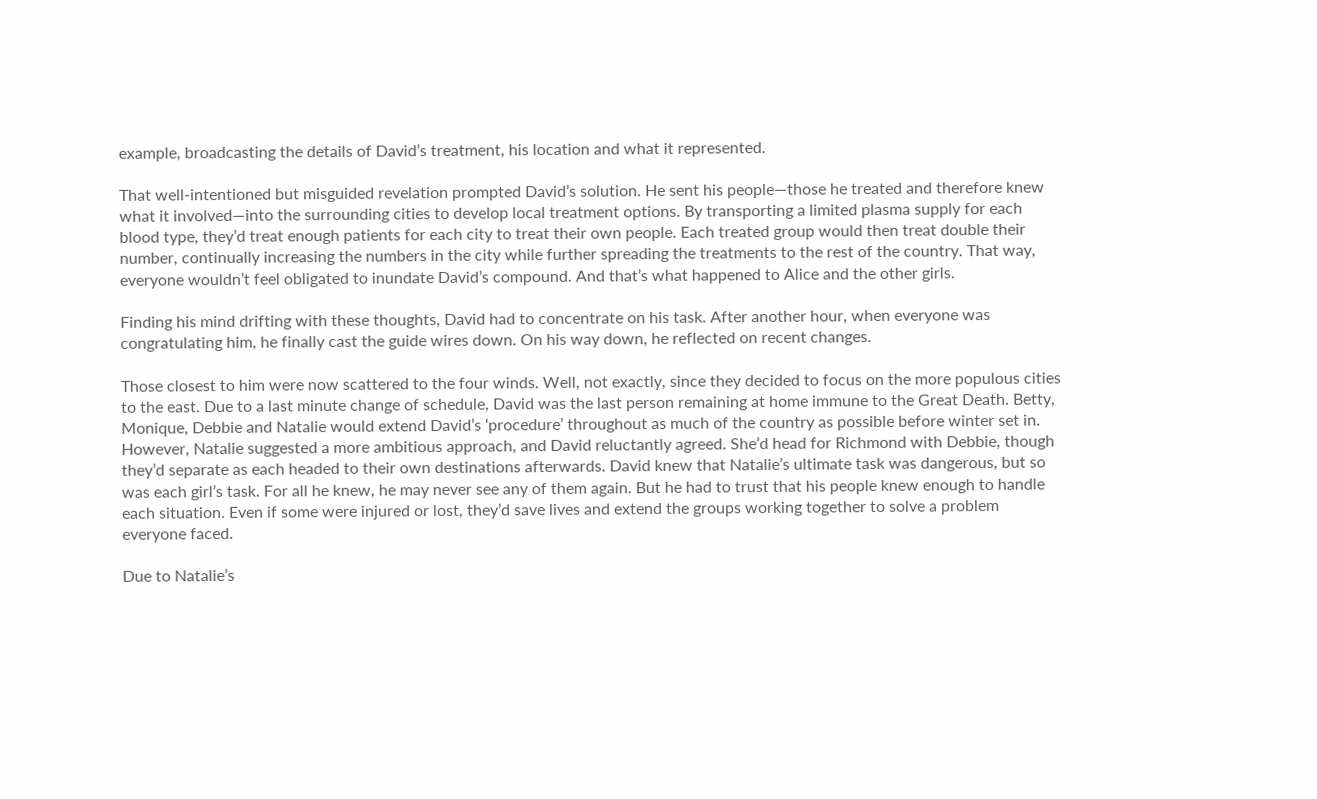example, broadcasting the details of David’s treatment, his location and what it represented.

That well-intentioned but misguided revelation prompted David’s solution. He sent his people—those he treated and therefore knew what it involved—into the surrounding cities to develop local treatment options. By transporting a limited plasma supply for each blood type, they’d treat enough patients for each city to treat their own people. Each treated group would then treat double their number, continually increasing the numbers in the city while further spreading the treatments to the rest of the country. That way, everyone wouldn’t feel obligated to inundate David’s compound. And that’s what happened to Alice and the other girls.

Finding his mind drifting with these thoughts, David had to concentrate on his task. After another hour, when everyone was congratulating him, he finally cast the guide wires down. On his way down, he reflected on recent changes.

Those closest to him were now scattered to the four winds. Well, not exactly, since they decided to focus on the more populous cities to the east. Due to a last minute change of schedule, David was the last person remaining at home immune to the Great Death. Betty, Monique, Debbie and Natalie would extend David’s ‘procedure’ throughout as much of the country as possible before winter set in. However, Natalie suggested a more ambitious approach, and David reluctantly agreed. She’d head for Richmond with Debbie, though they’d separate as each headed to their own destinations afterwards. David knew that Natalie’s ultimate task was dangerous, but so was each girl’s task. For all he knew, he may never see any of them again. But he had to trust that his people knew enough to handle each situation. Even if some were injured or lost, they’d save lives and extend the groups working together to solve a problem everyone faced.

Due to Natalie’s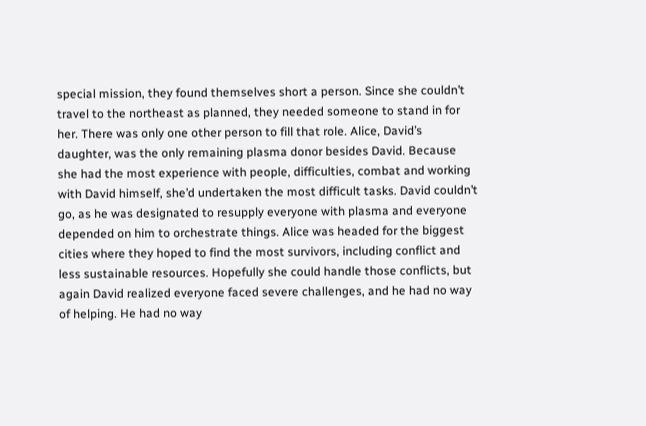special mission, they found themselves short a person. Since she couldn’t travel to the northeast as planned, they needed someone to stand in for her. There was only one other person to fill that role. Alice, David’s daughter, was the only remaining plasma donor besides David. Because she had the most experience with people, difficulties, combat and working with David himself, she’d undertaken the most difficult tasks. David couldn’t go, as he was designated to resupply everyone with plasma and everyone depended on him to orchestrate things. Alice was headed for the biggest cities where they hoped to find the most survivors, including conflict and less sustainable resources. Hopefully she could handle those conflicts, but again David realized everyone faced severe challenges, and he had no way of helping. He had no way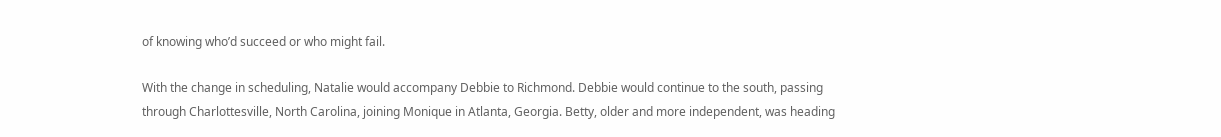of knowing who’d succeed or who might fail.

With the change in scheduling, Natalie would accompany Debbie to Richmond. Debbie would continue to the south, passing through Charlottesville, North Carolina, joining Monique in Atlanta, Georgia. Betty, older and more independent, was heading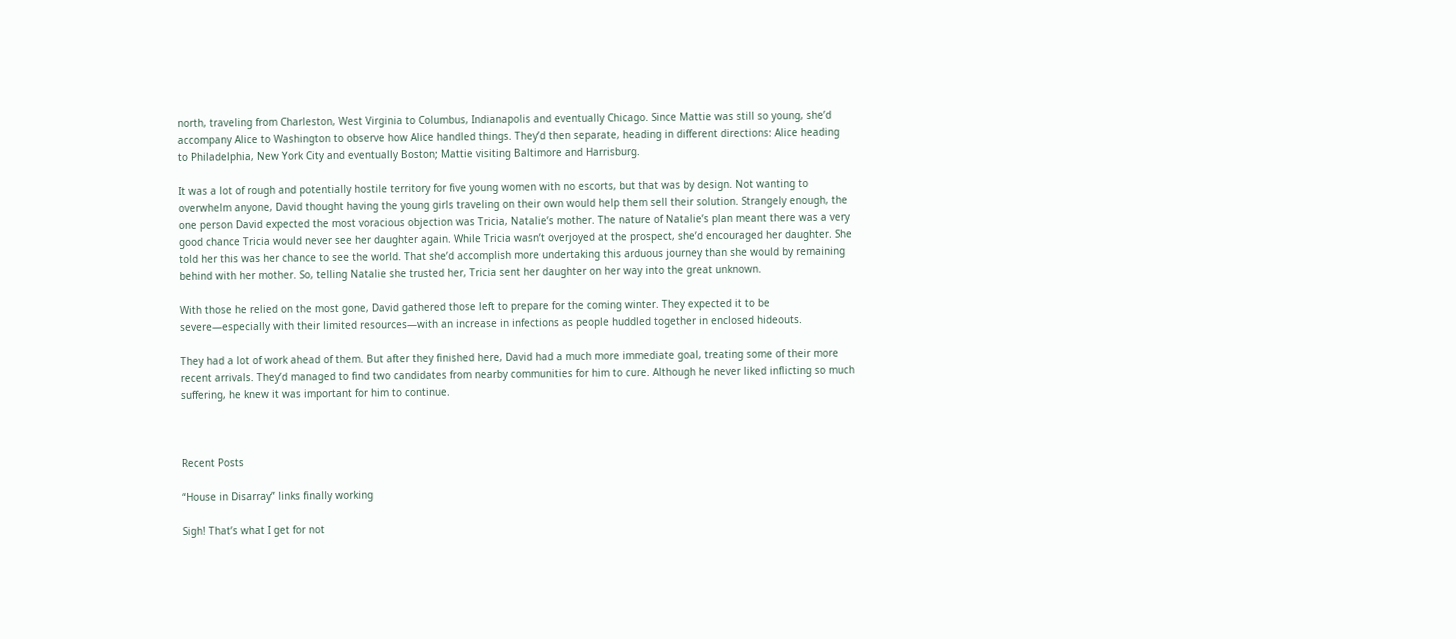north, traveling from Charleston, West Virginia to Columbus, Indianapolis and eventually Chicago. Since Mattie was still so young, she’d accompany Alice to Washington to observe how Alice handled things. They’d then separate, heading in different directions: Alice heading to Philadelphia, New York City and eventually Boston; Mattie visiting Baltimore and Harrisburg.

It was a lot of rough and potentially hostile territory for five young women with no escorts, but that was by design. Not wanting to overwhelm anyone, David thought having the young girls traveling on their own would help them sell their solution. Strangely enough, the one person David expected the most voracious objection was Tricia, Natalie’s mother. The nature of Natalie’s plan meant there was a very good chance Tricia would never see her daughter again. While Tricia wasn’t overjoyed at the prospect, she’d encouraged her daughter. She told her this was her chance to see the world. That she’d accomplish more undertaking this arduous journey than she would by remaining behind with her mother. So, telling Natalie she trusted her, Tricia sent her daughter on her way into the great unknown.

With those he relied on the most gone, David gathered those left to prepare for the coming winter. They expected it to be severe—especially with their limited resources—with an increase in infections as people huddled together in enclosed hideouts.

They had a lot of work ahead of them. But after they finished here, David had a much more immediate goal, treating some of their more recent arrivals. They’d managed to find two candidates from nearby communities for him to cure. Although he never liked inflicting so much suffering, he knew it was important for him to continue.



Recent Posts

“House in Disarray” links finally working

Sigh! That’s what I get for not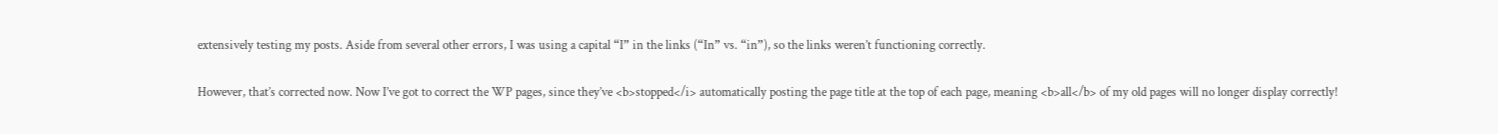extensively testing my posts. Aside from several other errors, I was using a capital “I” in the links (“In” vs. “in”), so the links weren’t functioning correctly.

However, that’s corrected now. Now I’ve got to correct the WP pages, since they’ve <b>stopped</i> automatically posting the page title at the top of each page, meaning <b>all</b> of my old pages will no longer display correctly!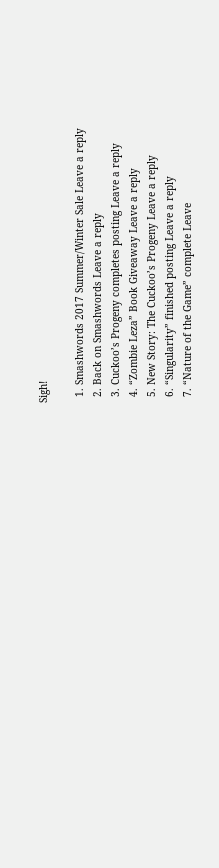Sigh!

  1. Smashwords 2017 Summer/Winter Sale Leave a reply
  2. Back on Smashwords Leave a reply
  3. Cuckoo’s Progeny completes posting Leave a reply
  4. “Zombie Leza” Book Giveaway Leave a reply
  5. New Story: The Cuckoo’s Progeny Leave a reply
  6. “Singularity” finished posting Leave a reply
  7. “Nature of the Game” complete Leave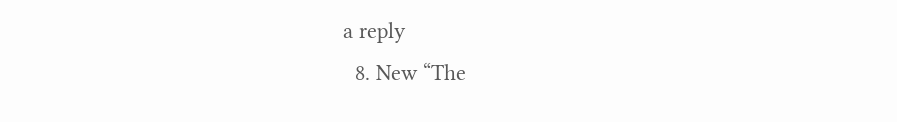a reply
  8. New “The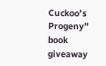Cuckoo’s Progeny” book giveaway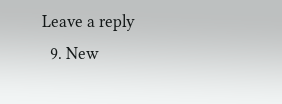Leave a reply
  9. New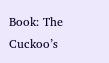Book: The Cuckoo’s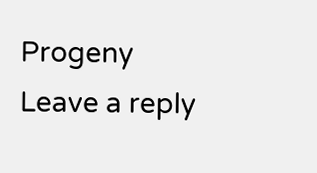Progeny Leave a reply